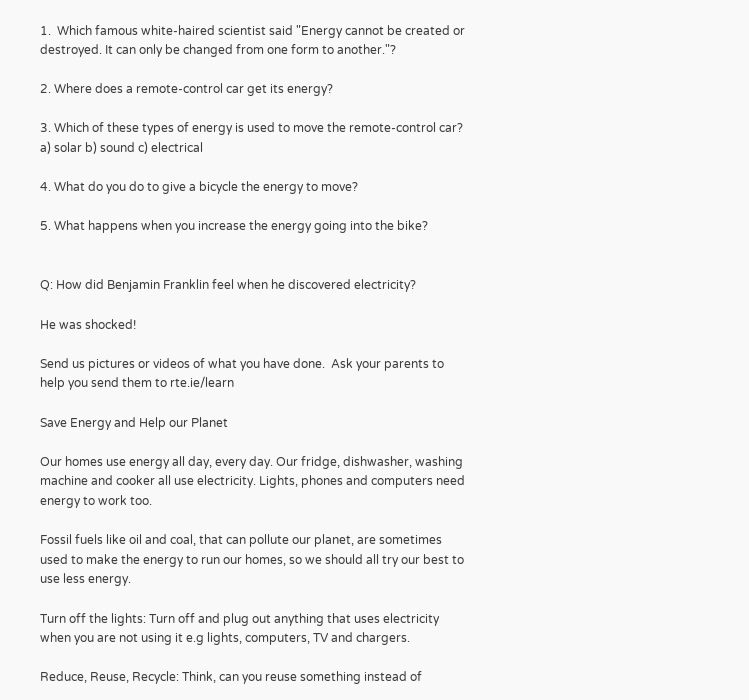1.  Which famous white-haired scientist said "Energy cannot be created or destroyed. It can only be changed from one form to another."?

2. Where does a remote-control car get its energy?

3. Which of these types of energy is used to move the remote-control car? a) solar b) sound c) electrical

4. What do you do to give a bicycle the energy to move?

5. What happens when you increase the energy going into the bike?


Q: How did Benjamin Franklin feel when he discovered electricity?

He was shocked!

Send us pictures or videos of what you have done.  Ask your parents to help you send them to rte.ie/learn

Save Energy and Help our Planet

Our homes use energy all day, every day. Our fridge, dishwasher, washing machine and cooker all use electricity. Lights, phones and computers need energy to work too.

Fossil fuels like oil and coal, that can pollute our planet, are sometimes used to make the energy to run our homes, so we should all try our best to use less energy.

Turn off the lights: Turn off and plug out anything that uses electricity when you are not using it e.g lights, computers, TV and chargers.

Reduce, Reuse, Recycle: Think, can you reuse something instead of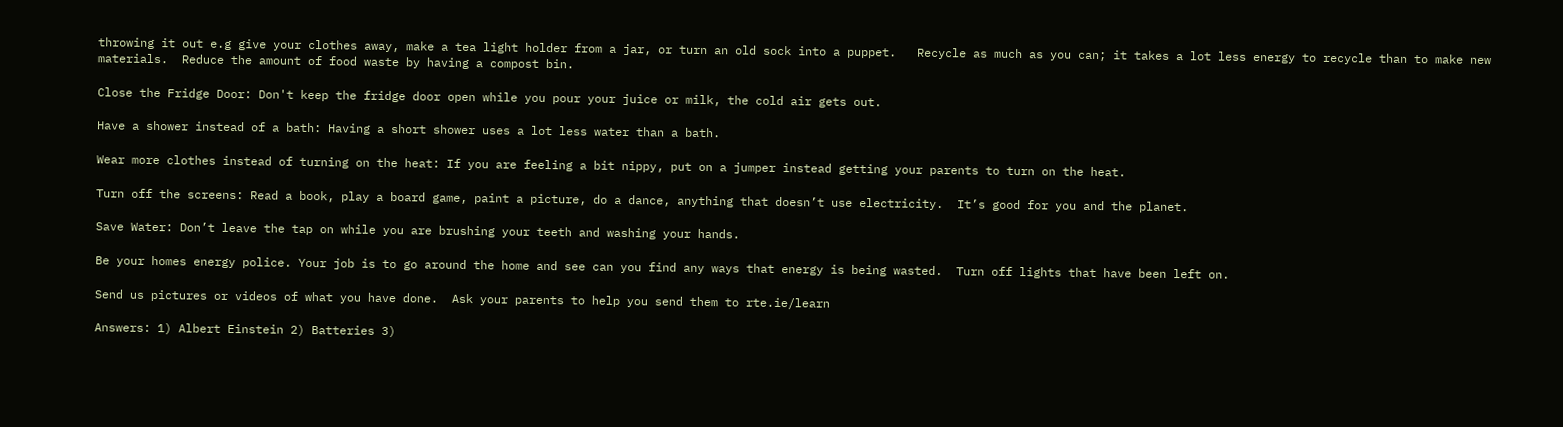throwing it out e.g give your clothes away, make a tea light holder from a jar, or turn an old sock into a puppet.   Recycle as much as you can; it takes a lot less energy to recycle than to make new materials.  Reduce the amount of food waste by having a compost bin.

Close the Fridge Door: Don't keep the fridge door open while you pour your juice or milk, the cold air gets out.

Have a shower instead of a bath: Having a short shower uses a lot less water than a bath.

Wear more clothes instead of turning on the heat: If you are feeling a bit nippy, put on a jumper instead getting your parents to turn on the heat.

Turn off the screens: Read a book, play a board game, paint a picture, do a dance, anything that doesn’t use electricity.  It’s good for you and the planet.

Save Water: Don’t leave the tap on while you are brushing your teeth and washing your hands.

Be your homes energy police. Your job is to go around the home and see can you find any ways that energy is being wasted.  Turn off lights that have been left on.

Send us pictures or videos of what you have done.  Ask your parents to help you send them to rte.ie/learn

Answers: 1) Albert Einstein 2) Batteries 3)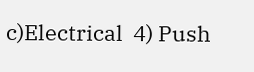c)Electrical  4) Push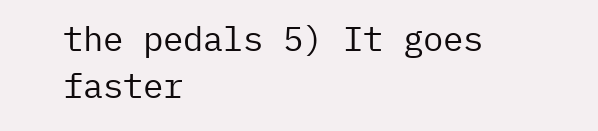the pedals 5) It goes faster